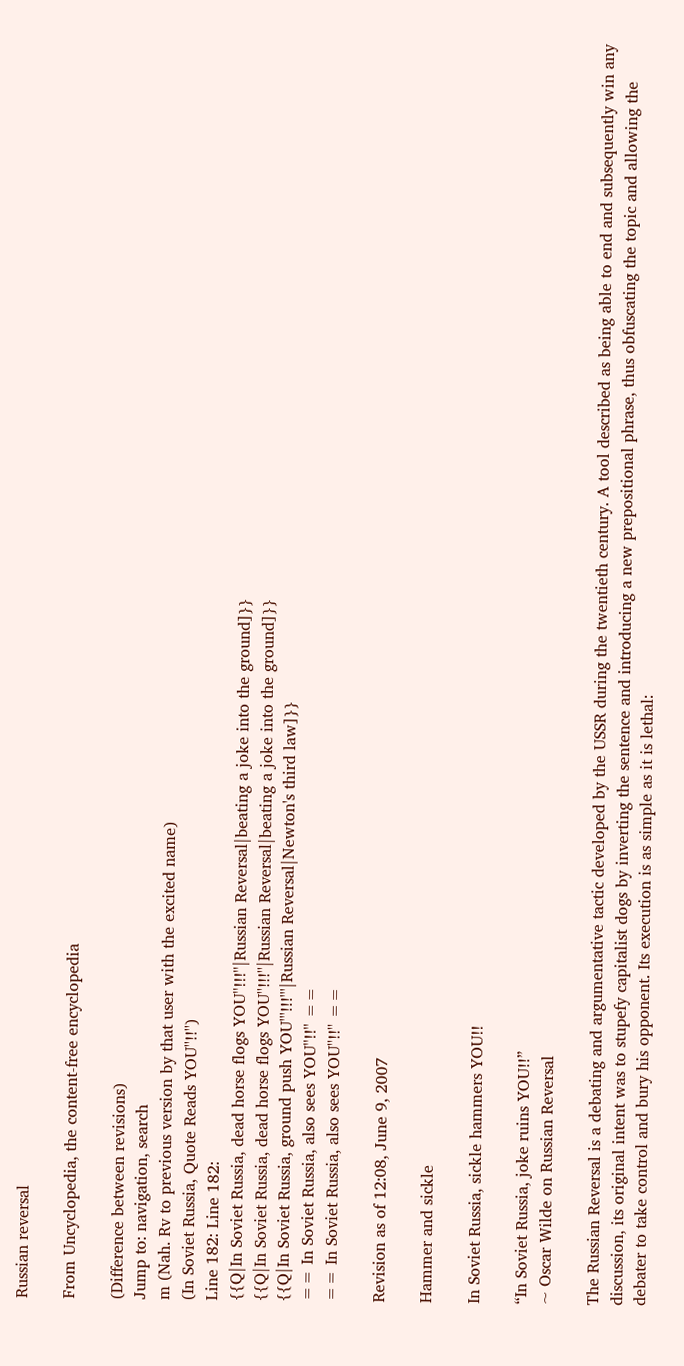Russian reversal

From Uncyclopedia, the content-free encyclopedia

(Difference between revisions)
Jump to: navigation, search
m (Nah. Rv to previous version by that user with the excited name)
(In Soviet Russia, Quote Reads YOU''!!'')
Line 182: Line 182:
{{Q|In Soviet Russia, dead horse flogs YOU''!!!''|Russian Reversal|beating a joke into the ground]}}
{{Q|In Soviet Russia, dead horse flogs YOU''!!!''|Russian Reversal|beating a joke into the ground]}}
{{Q|In Soviet Russia, ground push YOU'''!!!'''|Russian Reversal|Newton's third law]}}
== In Soviet Russia, also sees YOU''!!'' ==
== In Soviet Russia, also sees YOU''!!'' ==

Revision as of 12:08, June 9, 2007

Hammer and sickle

In Soviet Russia, sickle hammers YOU!!

“In Soviet Russia, joke ruins YOU!!”
~ Oscar Wilde on Russian Reversal

The Russian Reversal is a debating and argumentative tactic developed by the USSR during the twentieth century. A tool described as being able to end and subsequently win any discussion, its original intent was to stupefy capitalist dogs by inverting the sentence and introducing a new prepositional phrase, thus obfuscating the topic and allowing the debater to take control and bury his opponent. Its execution is as simple as it is lethal: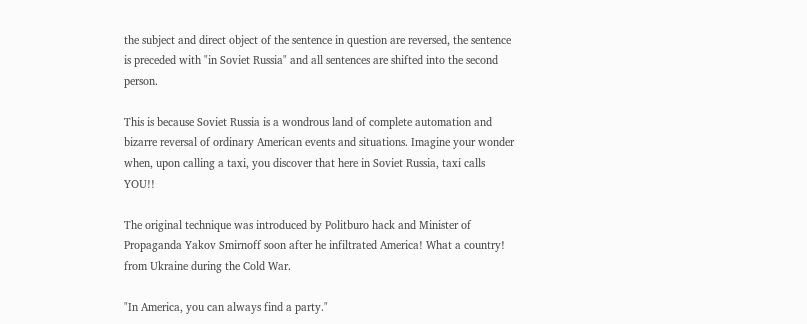the subject and direct object of the sentence in question are reversed, the sentence is preceded with "in Soviet Russia" and all sentences are shifted into the second person.

This is because Soviet Russia is a wondrous land of complete automation and bizarre reversal of ordinary American events and situations. Imagine your wonder when, upon calling a taxi, you discover that here in Soviet Russia, taxi calls YOU!!

The original technique was introduced by Politburo hack and Minister of Propaganda Yakov Smirnoff soon after he infiltrated America! What a country! from Ukraine during the Cold War.

"In America, you can always find a party."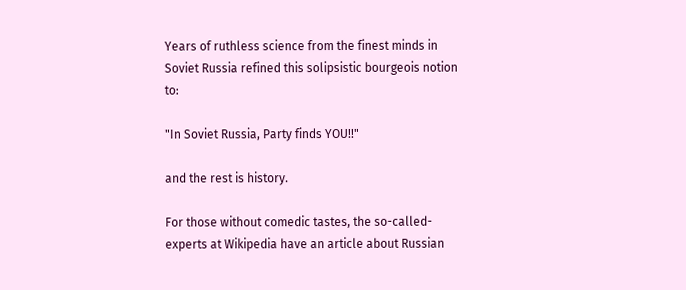Years of ruthless science from the finest minds in Soviet Russia refined this solipsistic bourgeois notion to:

"In Soviet Russia, Party finds YOU!!"

and the rest is history.

For those without comedic tastes, the so-called-experts at Wikipedia have an article about Russian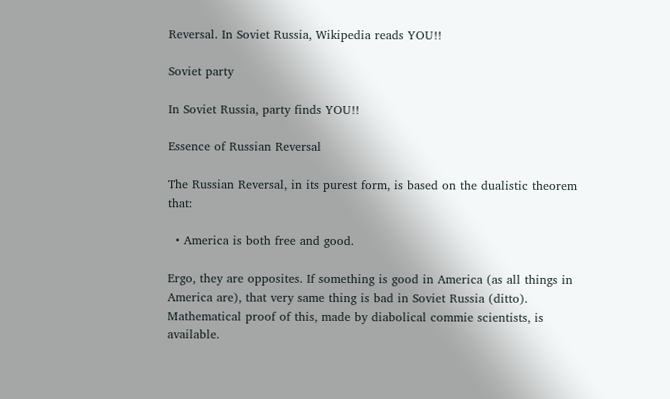Reversal. In Soviet Russia, Wikipedia reads YOU!!

Soviet party

In Soviet Russia, party finds YOU!!

Essence of Russian Reversal

The Russian Reversal, in its purest form, is based on the dualistic theorem that:

  • America is both free and good.

Ergo, they are opposites. If something is good in America (as all things in America are), that very same thing is bad in Soviet Russia (ditto). Mathematical proof of this, made by diabolical commie scientists, is available.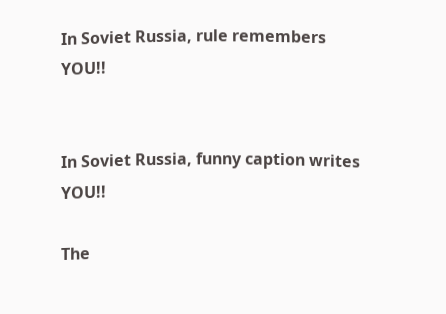In Soviet Russia, rule remembers YOU!!


In Soviet Russia, funny caption writes YOU!!

The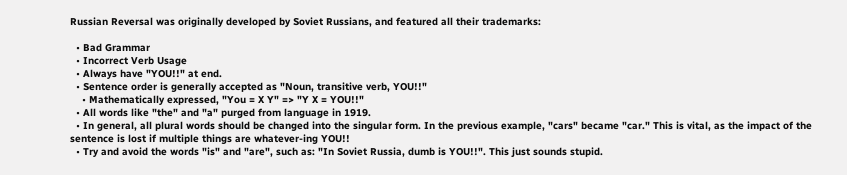Russian Reversal was originally developed by Soviet Russians, and featured all their trademarks:

  • Bad Grammar
  • Incorrect Verb Usage
  • Always have "YOU!!" at end.
  • Sentence order is generally accepted as "Noun, transitive verb, YOU!!"
    • Mathematically expressed, "You = X Y" => "Y X = YOU!!"
  • All words like "the" and "a" purged from language in 1919.
  • In general, all plural words should be changed into the singular form. In the previous example, "cars" became "car." This is vital, as the impact of the sentence is lost if multiple things are whatever-ing YOU!!
  • Try and avoid the words "is" and "are", such as: "In Soviet Russia, dumb is YOU!!". This just sounds stupid.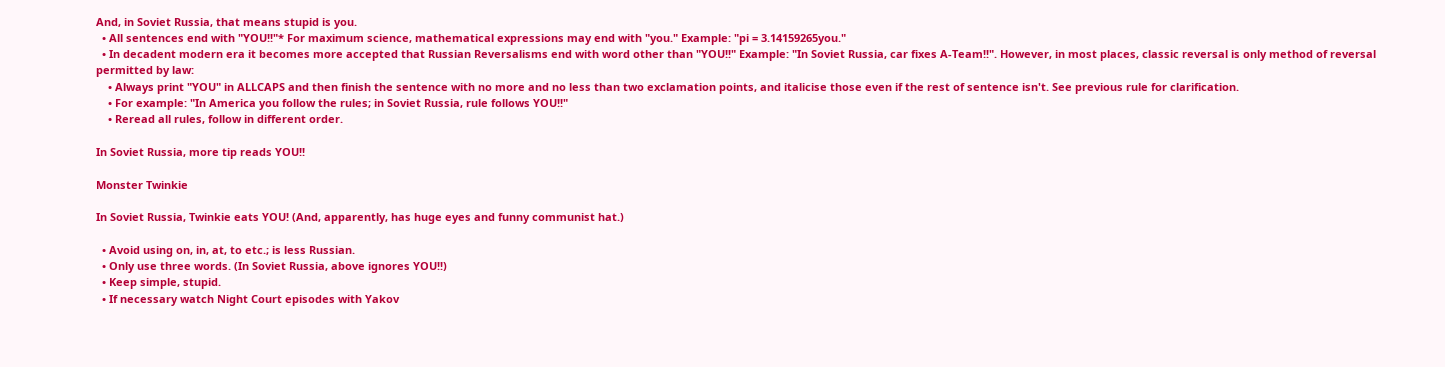And, in Soviet Russia, that means stupid is you.
  • All sentences end with "YOU!!"* For maximum science, mathematical expressions may end with "you." Example: "pi = 3.14159265you."
  • In decadent modern era it becomes more accepted that Russian Reversalisms end with word other than "YOU!!" Example: "In Soviet Russia, car fixes A-Team!!". However, in most places, classic reversal is only method of reversal permitted by law:
    • Always print "YOU" in ALLCAPS and then finish the sentence with no more and no less than two exclamation points, and italicise those even if the rest of sentence isn't. See previous rule for clarification.
    • For example: "In America you follow the rules; in Soviet Russia, rule follows YOU!!"
    • Reread all rules, follow in different order.

In Soviet Russia, more tip reads YOU!!

Monster Twinkie

In Soviet Russia, Twinkie eats YOU! (And, apparently, has huge eyes and funny communist hat.)

  • Avoid using on, in, at, to etc.; is less Russian.
  • Only use three words. (In Soviet Russia, above ignores YOU!!)
  • Keep simple, stupid.
  • If necessary watch Night Court episodes with Yakov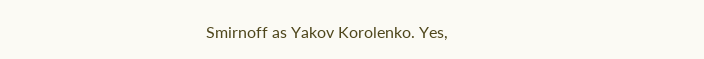Smirnoff as Yakov Korolenko. Yes,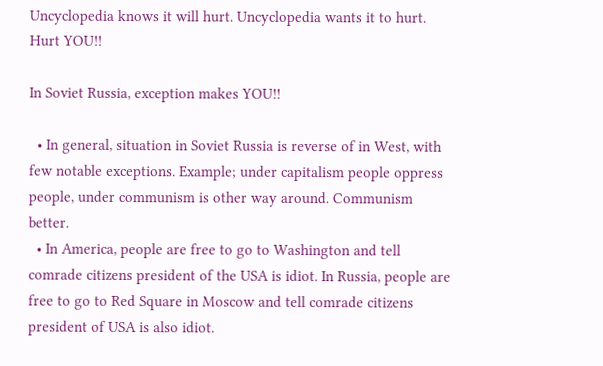Uncyclopedia knows it will hurt. Uncyclopedia wants it to hurt. Hurt YOU!!

In Soviet Russia, exception makes YOU!!

  • In general, situation in Soviet Russia is reverse of in West, with few notable exceptions. Example; under capitalism people oppress people, under communism is other way around. Communism better.
  • In America, people are free to go to Washington and tell comrade citizens president of the USA is idiot. In Russia, people are free to go to Red Square in Moscow and tell comrade citizens president of USA is also idiot.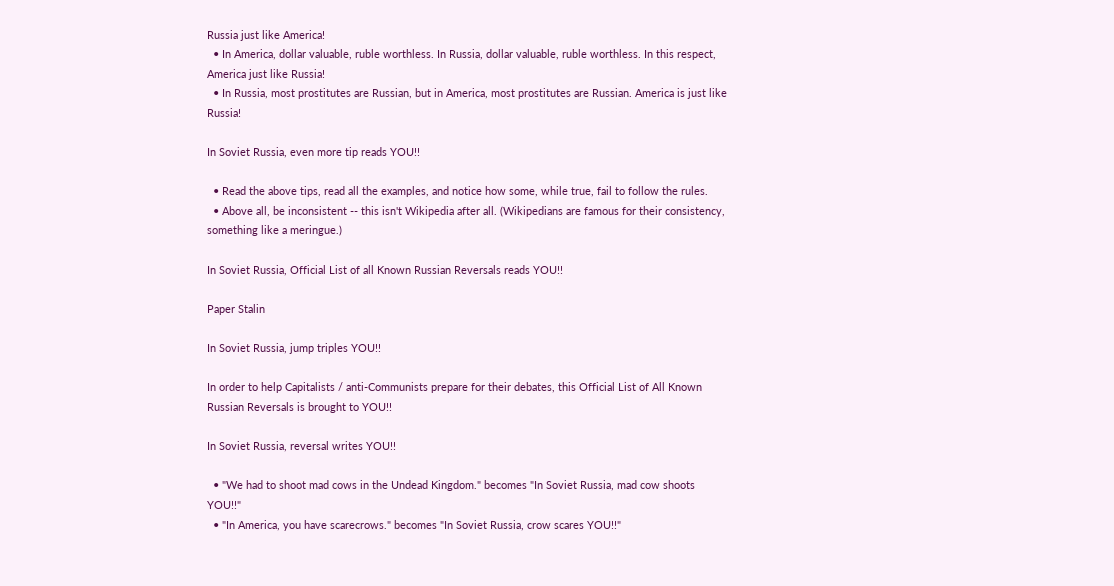Russia just like America!
  • In America, dollar valuable, ruble worthless. In Russia, dollar valuable, ruble worthless. In this respect, America just like Russia!
  • In Russia, most prostitutes are Russian, but in America, most prostitutes are Russian. America is just like Russia!

In Soviet Russia, even more tip reads YOU!!

  • Read the above tips, read all the examples, and notice how some, while true, fail to follow the rules.
  • Above all, be inconsistent -- this isn't Wikipedia after all. (Wikipedians are famous for their consistency, something like a meringue.)

In Soviet Russia, Official List of all Known Russian Reversals reads YOU!!

Paper Stalin

In Soviet Russia, jump triples YOU!!

In order to help Capitalists / anti-Communists prepare for their debates, this Official List of All Known Russian Reversals is brought to YOU!!

In Soviet Russia, reversal writes YOU!!

  • "We had to shoot mad cows in the Undead Kingdom." becomes "In Soviet Russia, mad cow shoots YOU!!"
  • "In America, you have scarecrows." becomes "In Soviet Russia, crow scares YOU!!"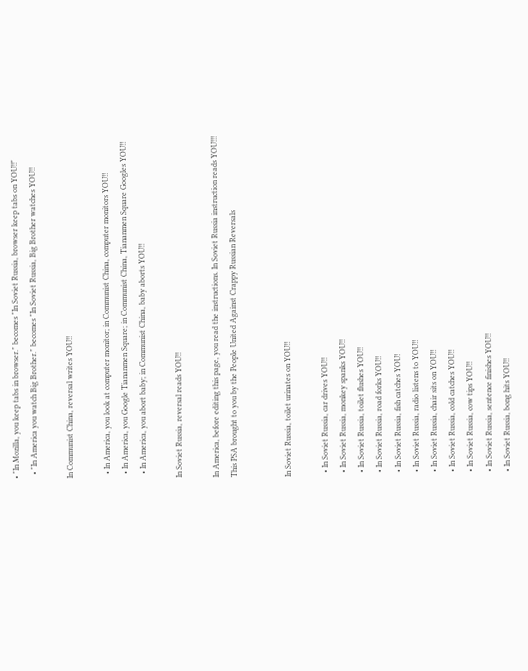• "In Mozilla, you keep tabs in browser." becomes "In Soviet Russia, browser keep tabs on YOU!!"
  • "In America you watch Big Brother." becomes "In Soviet Russia, Big Brother watches YOU!!

In Communist China, reversal writes YOU!!

  • In America, you look at computer monitor; in Communist China, computer monitors YOU!!
  • In America, you Google Tiananmen Square; in Communist China, Tiananmen Square Googles YOU!!
  • In America, you abort baby; in Communist China, baby aborts YOU!!

In Soviet Russia, reversal reads YOU!!

In America, before editing this page, you read the instructions. In Soviet Russia instruction reads YOU!!!
This PSA brought to you by the People United Against Crappy Russian Reversals


In Soviet Russia, toilet urinates on YOU!!

  • In Soviet Russia, car drives YOU!!
  • In Soviet Russia, monkey spanks YOU!!
  • In Soviet Russia, toilet flushes YOU!!
  • In Soviet Russia, road forks YOU!!
  • In Soviet Russia, fish catches YOU!
  • In Soviet Russia, radio listens to YOU!!
  • In Soviet Russia, chair sits on YOU!!
  • In Soviet Russia, cold catches YOU!!
  • In Soviet Russia, cow tips YOU!!
  • In Soviet Russia, sentence finishes YOU!!
  • In Soviet Russia, bong hits YOU!!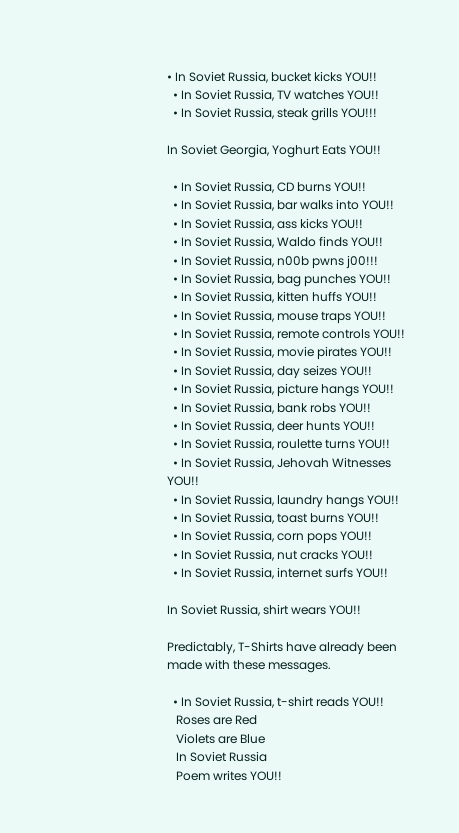• In Soviet Russia, bucket kicks YOU!!
  • In Soviet Russia, TV watches YOU!!
  • In Soviet Russia, steak grills YOU!!!

In Soviet Georgia, Yoghurt Eats YOU!!

  • In Soviet Russia, CD burns YOU!!
  • In Soviet Russia, bar walks into YOU!!
  • In Soviet Russia, ass kicks YOU!!
  • In Soviet Russia, Waldo finds YOU!!
  • In Soviet Russia, n00b pwns j00!!!
  • In Soviet Russia, bag punches YOU!!
  • In Soviet Russia, kitten huffs YOU!!
  • In Soviet Russia, mouse traps YOU!!
  • In Soviet Russia, remote controls YOU!!
  • In Soviet Russia, movie pirates YOU!!
  • In Soviet Russia, day seizes YOU!!
  • In Soviet Russia, picture hangs YOU!!
  • In Soviet Russia, bank robs YOU!!
  • In Soviet Russia, deer hunts YOU!!
  • In Soviet Russia, roulette turns YOU!!
  • In Soviet Russia, Jehovah Witnesses YOU!!
  • In Soviet Russia, laundry hangs YOU!!
  • In Soviet Russia, toast burns YOU!!
  • In Soviet Russia, corn pops YOU!!
  • In Soviet Russia, nut cracks YOU!!
  • In Soviet Russia, internet surfs YOU!!

In Soviet Russia, shirt wears YOU!!

Predictably, T-Shirts have already been made with these messages.

  • In Soviet Russia, t-shirt reads YOU!!
   Roses are Red
   Violets are Blue
   In Soviet Russia
   Poem writes YOU!!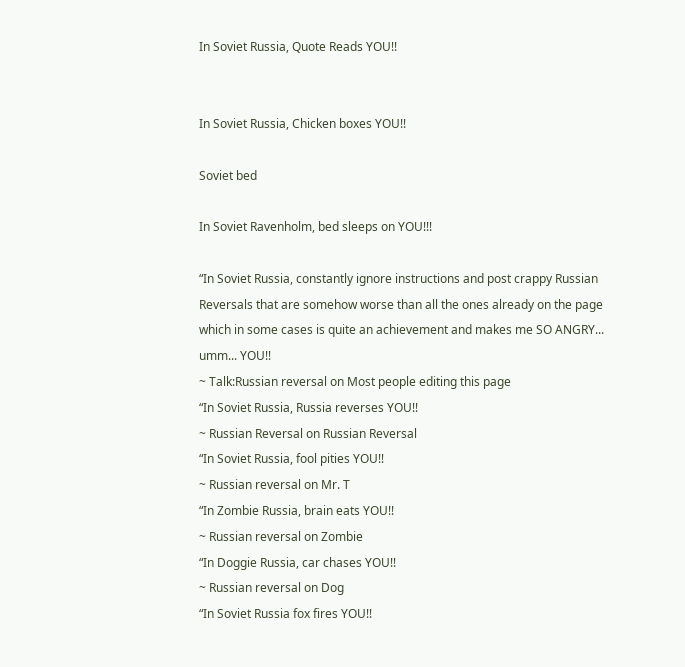In Soviet Russia, Quote Reads YOU!!


In Soviet Russia, Chicken boxes YOU!!

Soviet bed

In Soviet Ravenholm, bed sleeps on YOU!!!

“In Soviet Russia, constantly ignore instructions and post crappy Russian Reversals that are somehow worse than all the ones already on the page which in some cases is quite an achievement and makes me SO ANGRY... umm... YOU!!
~ Talk:Russian reversal on Most people editing this page
“In Soviet Russia, Russia reverses YOU!!
~ Russian Reversal on Russian Reversal
“In Soviet Russia, fool pities YOU!!
~ Russian reversal on Mr. T
“In Zombie Russia, brain eats YOU!!
~ Russian reversal on Zombie
“In Doggie Russia, car chases YOU!!
~ Russian reversal on Dog
“In Soviet Russia fox fires YOU!!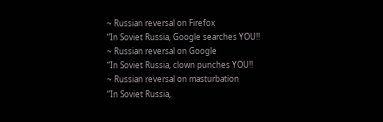~ Russian reversal on Firefox
“In Soviet Russia, Google searches YOU!!
~ Russian reversal on Google
“In Soviet Russia, clown punches YOU!!
~ Russian reversal on masturbation
“In Soviet Russia,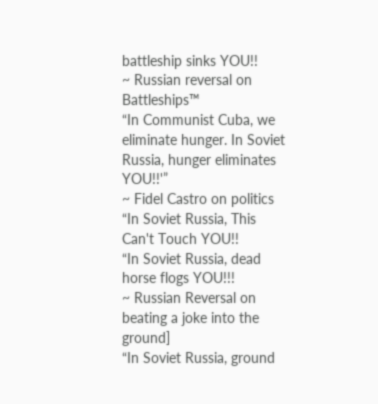battleship sinks YOU!!
~ Russian reversal on Battleships™
“In Communist Cuba, we eliminate hunger. In Soviet Russia, hunger eliminates YOU!!'”
~ Fidel Castro on politics
“In Soviet Russia, This Can't Touch YOU!!
“In Soviet Russia, dead horse flogs YOU!!!
~ Russian Reversal on beating a joke into the ground]
“In Soviet Russia, ground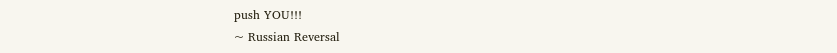push YOU!!!
~ Russian Reversal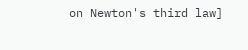on Newton's third law]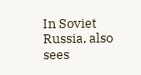In Soviet Russia, also sees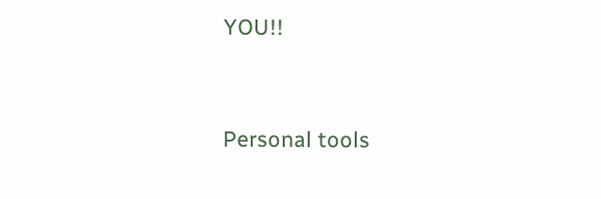YOU!!


Personal tools